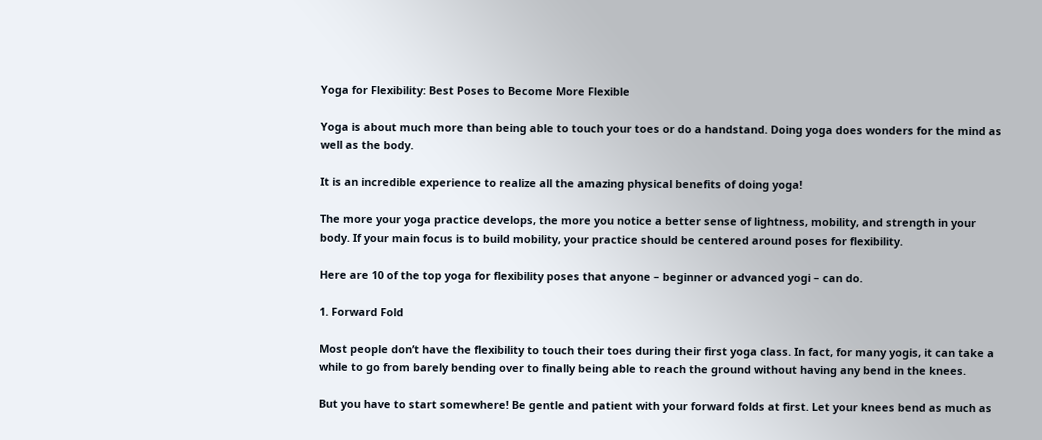Yoga for Flexibility: Best Poses to Become More Flexible

Yoga is about much more than being able to touch your toes or do a handstand. Doing yoga does wonders for the mind as well as the body.

It is an incredible experience to realize all the amazing physical benefits of doing yoga!

The more your yoga practice develops, the more you notice a better sense of lightness, mobility, and strength in your body. If your main focus is to build mobility, your practice should be centered around poses for flexibility.

Here are 10 of the top yoga for flexibility poses that anyone – beginner or advanced yogi – can do.

1. Forward Fold

Most people don’t have the flexibility to touch their toes during their first yoga class. In fact, for many yogis, it can take a while to go from barely bending over to finally being able to reach the ground without having any bend in the knees.

But you have to start somewhere! Be gentle and patient with your forward folds at first. Let your knees bend as much as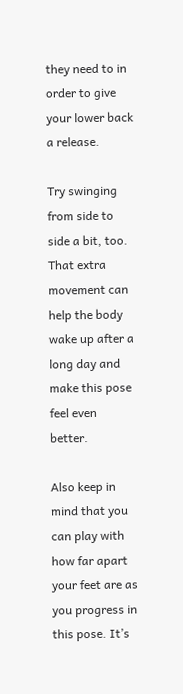they need to in order to give your lower back a release.

Try swinging from side to side a bit, too. That extra movement can help the body wake up after a long day and make this pose feel even better.

Also keep in mind that you can play with how far apart your feet are as you progress in this pose. It’s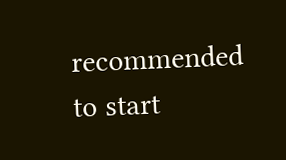recommended to start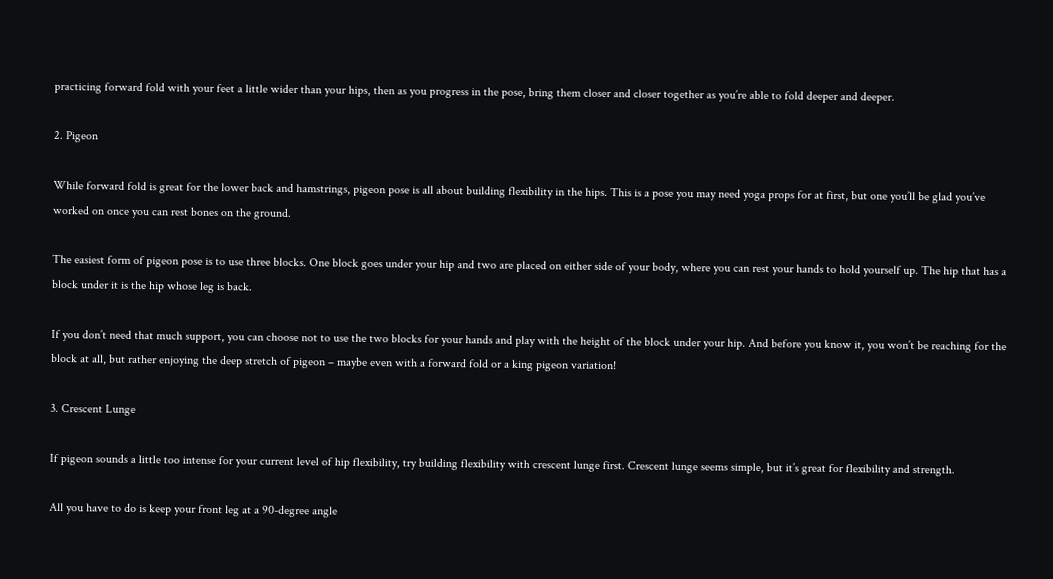practicing forward fold with your feet a little wider than your hips, then as you progress in the pose, bring them closer and closer together as you’re able to fold deeper and deeper.

2. Pigeon

While forward fold is great for the lower back and hamstrings, pigeon pose is all about building flexibility in the hips. This is a pose you may need yoga props for at first, but one you’ll be glad you’ve worked on once you can rest bones on the ground.

The easiest form of pigeon pose is to use three blocks. One block goes under your hip and two are placed on either side of your body, where you can rest your hands to hold yourself up. The hip that has a block under it is the hip whose leg is back.

If you don’t need that much support, you can choose not to use the two blocks for your hands and play with the height of the block under your hip. And before you know it, you won’t be reaching for the block at all, but rather enjoying the deep stretch of pigeon – maybe even with a forward fold or a king pigeon variation!

3. Crescent Lunge

If pigeon sounds a little too intense for your current level of hip flexibility, try building flexibility with crescent lunge first. Crescent lunge seems simple, but it’s great for flexibility and strength.

All you have to do is keep your front leg at a 90-degree angle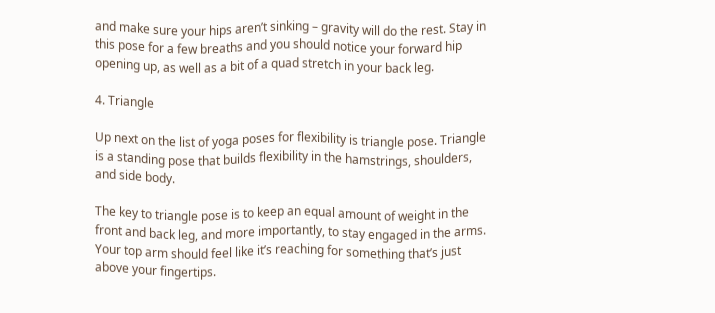and make sure your hips aren’t sinking – gravity will do the rest. Stay in this pose for a few breaths and you should notice your forward hip opening up, as well as a bit of a quad stretch in your back leg.

4. Triangle

Up next on the list of yoga poses for flexibility is triangle pose. Triangle is a standing pose that builds flexibility in the hamstrings, shoulders, and side body.

The key to triangle pose is to keep an equal amount of weight in the front and back leg, and more importantly, to stay engaged in the arms. Your top arm should feel like it’s reaching for something that’s just above your fingertips.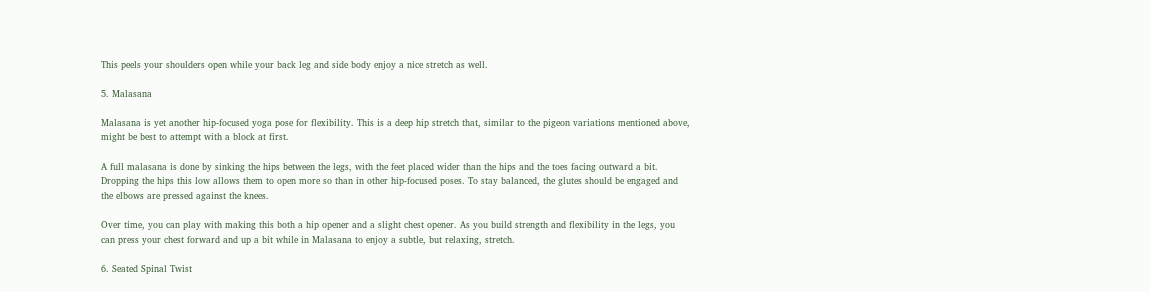This peels your shoulders open while your back leg and side body enjoy a nice stretch as well.

5. Malasana

Malasana is yet another hip-focused yoga pose for flexibility. This is a deep hip stretch that, similar to the pigeon variations mentioned above, might be best to attempt with a block at first.

A full malasana is done by sinking the hips between the legs, with the feet placed wider than the hips and the toes facing outward a bit. Dropping the hips this low allows them to open more so than in other hip-focused poses. To stay balanced, the glutes should be engaged and the elbows are pressed against the knees.

Over time, you can play with making this both a hip opener and a slight chest opener. As you build strength and flexibility in the legs, you can press your chest forward and up a bit while in Malasana to enjoy a subtle, but relaxing, stretch.

6. Seated Spinal Twist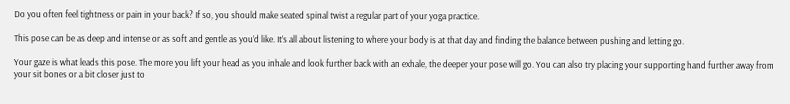Do you often feel tightness or pain in your back? If so, you should make seated spinal twist a regular part of your yoga practice.

This pose can be as deep and intense or as soft and gentle as you’d like. It’s all about listening to where your body is at that day and finding the balance between pushing and letting go.

Your gaze is what leads this pose. The more you lift your head as you inhale and look further back with an exhale, the deeper your pose will go. You can also try placing your supporting hand further away from your sit bones or a bit closer just to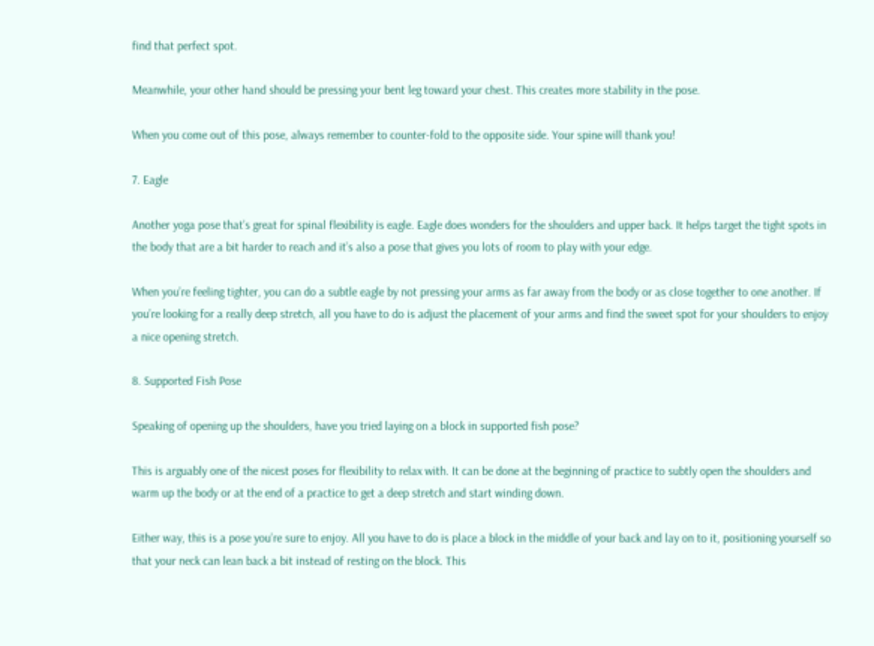find that perfect spot.

Meanwhile, your other hand should be pressing your bent leg toward your chest. This creates more stability in the pose.

When you come out of this pose, always remember to counter-fold to the opposite side. Your spine will thank you!

7. Eagle

Another yoga pose that’s great for spinal flexibility is eagle. Eagle does wonders for the shoulders and upper back. It helps target the tight spots in the body that are a bit harder to reach and it’s also a pose that gives you lots of room to play with your edge.

When you’re feeling tighter, you can do a subtle eagle by not pressing your arms as far away from the body or as close together to one another. If you’re looking for a really deep stretch, all you have to do is adjust the placement of your arms and find the sweet spot for your shoulders to enjoy a nice opening stretch.

8. Supported Fish Pose

Speaking of opening up the shoulders, have you tried laying on a block in supported fish pose?

This is arguably one of the nicest poses for flexibility to relax with. It can be done at the beginning of practice to subtly open the shoulders and warm up the body or at the end of a practice to get a deep stretch and start winding down.

Either way, this is a pose you’re sure to enjoy. All you have to do is place a block in the middle of your back and lay on to it, positioning yourself so that your neck can lean back a bit instead of resting on the block. This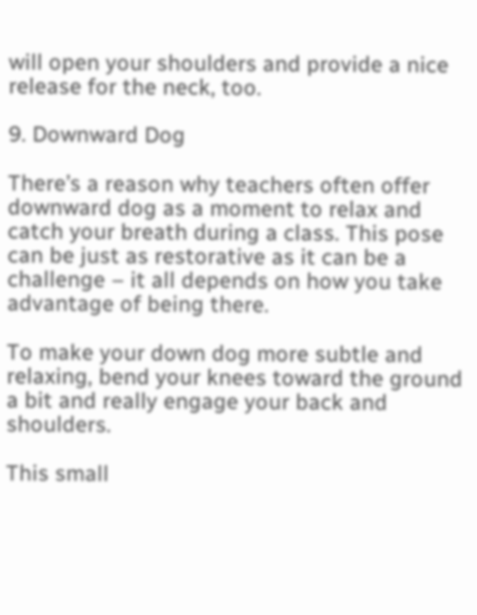will open your shoulders and provide a nice release for the neck, too.

9. Downward Dog

There’s a reason why teachers often offer downward dog as a moment to relax and catch your breath during a class. This pose can be just as restorative as it can be a challenge – it all depends on how you take advantage of being there.

To make your down dog more subtle and relaxing, bend your knees toward the ground a bit and really engage your back and shoulders.

This small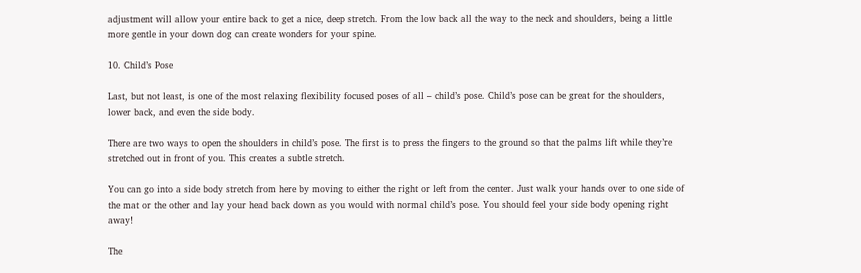adjustment will allow your entire back to get a nice, deep stretch. From the low back all the way to the neck and shoulders, being a little more gentle in your down dog can create wonders for your spine.

10. Child’s Pose

Last, but not least, is one of the most relaxing flexibility focused poses of all – child’s pose. Child’s pose can be great for the shoulders, lower back, and even the side body.

There are two ways to open the shoulders in child’s pose. The first is to press the fingers to the ground so that the palms lift while they’re stretched out in front of you. This creates a subtle stretch.

You can go into a side body stretch from here by moving to either the right or left from the center. Just walk your hands over to one side of the mat or the other and lay your head back down as you would with normal child’s pose. You should feel your side body opening right away!

The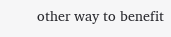other way to benefit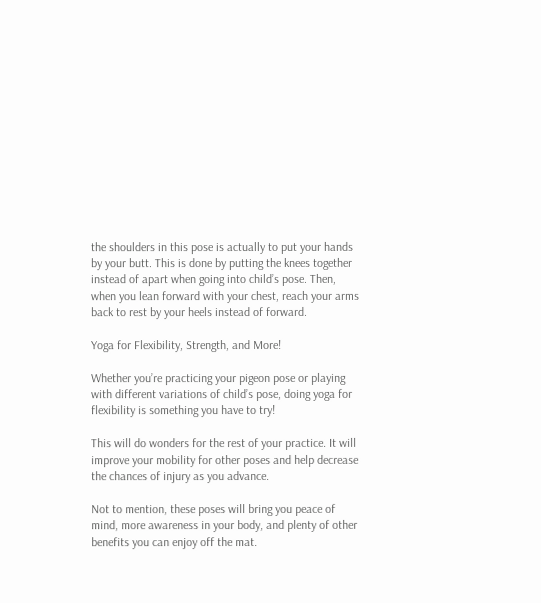the shoulders in this pose is actually to put your hands by your butt. This is done by putting the knees together instead of apart when going into child’s pose. Then, when you lean forward with your chest, reach your arms back to rest by your heels instead of forward.

Yoga for Flexibility, Strength, and More!

Whether you’re practicing your pigeon pose or playing with different variations of child’s pose, doing yoga for flexibility is something you have to try!

This will do wonders for the rest of your practice. It will improve your mobility for other poses and help decrease the chances of injury as you advance.

Not to mention, these poses will bring you peace of mind, more awareness in your body, and plenty of other benefits you can enjoy off the mat.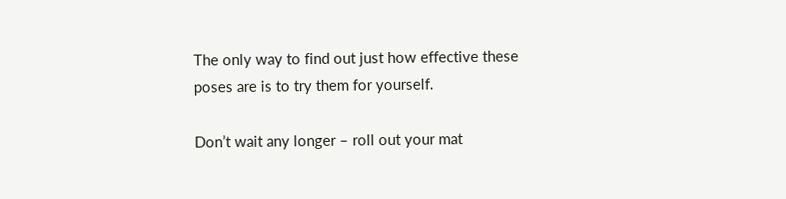The only way to find out just how effective these poses are is to try them for yourself.

Don’t wait any longer – roll out your mat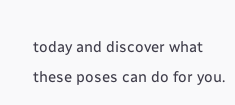today and discover what these poses can do for you.